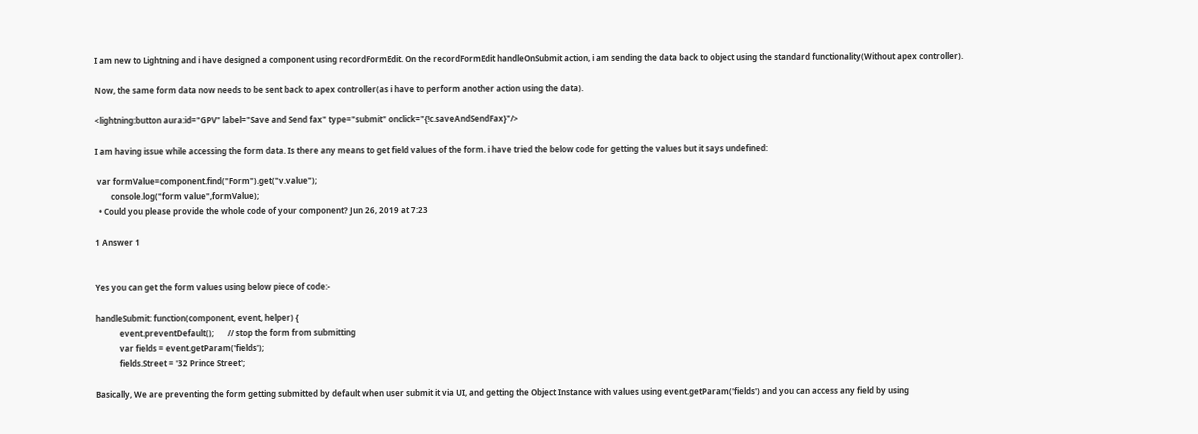I am new to Lightning and i have designed a component using recordFormEdit. On the recordFormEdit handleOnSubmit action, i am sending the data back to object using the standard functionality(Without apex controller).

Now, the same form data now needs to be sent back to apex controller(as i have to perform another action using the data).

<lightning:button aura:id="GPV" label="Save and Send fax" type="submit" onclick="{!c.saveAndSendFax}"/>

I am having issue while accessing the form data. Is there any means to get field values of the form. i have tried the below code for getting the values but it says undefined:

 var formValue=component.find("Form").get("v.value");
        console.log("form value",formValue);
  • Could you please provide the whole code of your component? Jun 26, 2019 at 7:23

1 Answer 1


Yes you can get the form values using below piece of code:-

handleSubmit: function(component, event, helper) {
            event.preventDefault();       // stop the form from submitting
            var fields = event.getParam('fields');
            fields.Street = '32 Prince Street';

Basically, We are preventing the form getting submitted by default when user submit it via UI, and getting the Object Instance with values using event.getParam('fields') and you can access any field by using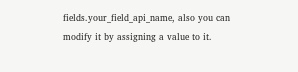fields.your_field_api_name, also you can modify it by assigning a value to it.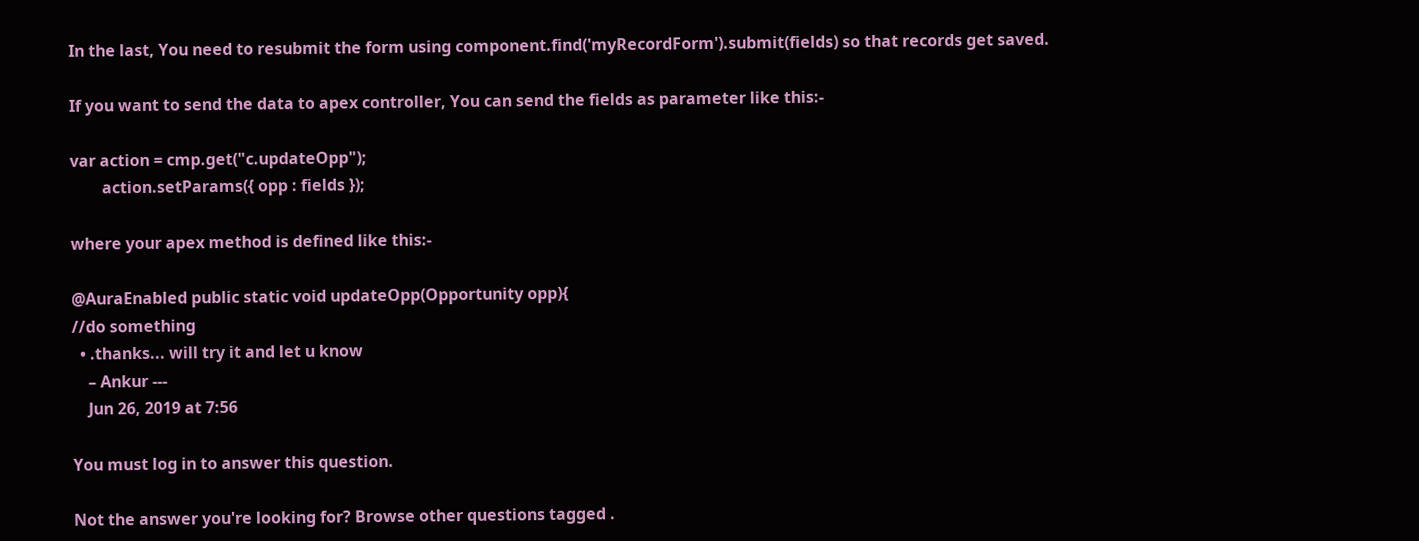In the last, You need to resubmit the form using component.find('myRecordForm').submit(fields) so that records get saved.

If you want to send the data to apex controller, You can send the fields as parameter like this:-

var action = cmp.get("c.updateOpp");
        action.setParams({ opp : fields });

where your apex method is defined like this:-

@AuraEnabled public static void updateOpp(Opportunity opp){
//do something
  • .thanks... will try it and let u know
    – Ankur ---
    Jun 26, 2019 at 7:56

You must log in to answer this question.

Not the answer you're looking for? Browse other questions tagged .